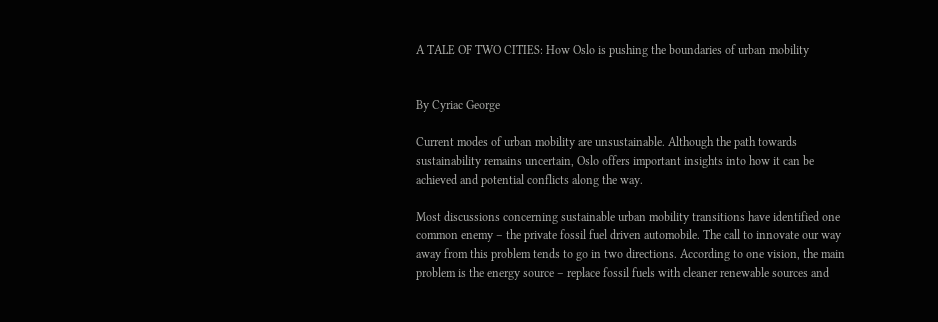A TALE OF TWO CITIES: How Oslo is pushing the boundaries of urban mobility


By Cyriac George

Current modes of urban mobility are unsustainable. Although the path towards sustainability remains uncertain, Oslo offers important insights into how it can be achieved and potential conflicts along the way.

Most discussions concerning sustainable urban mobility transitions have identified one common enemy – the private fossil fuel driven automobile. The call to innovate our way away from this problem tends to go in two directions. According to one vision, the main problem is the energy source – replace fossil fuels with cleaner renewable sources and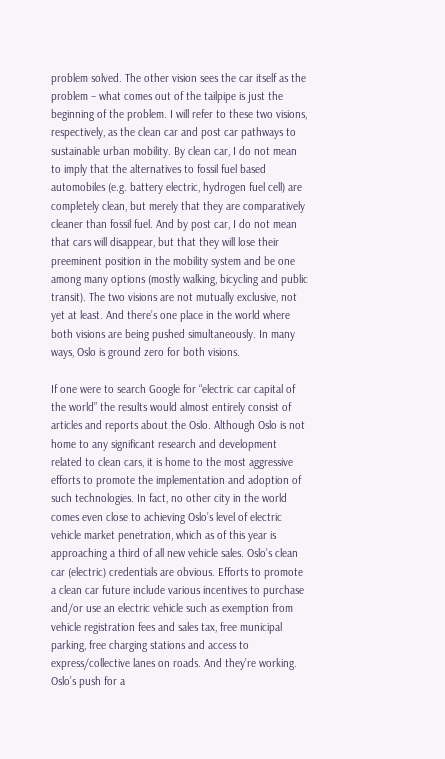problem solved. The other vision sees the car itself as the problem – what comes out of the tailpipe is just the beginning of the problem. I will refer to these two visions, respectively, as the clean car and post car pathways to sustainable urban mobility. By clean car, I do not mean to imply that the alternatives to fossil fuel based automobiles (e.g. battery electric, hydrogen fuel cell) are completely clean, but merely that they are comparatively cleaner than fossil fuel. And by post car, I do not mean that cars will disappear, but that they will lose their preeminent position in the mobility system and be one among many options (mostly walking, bicycling and public transit). The two visions are not mutually exclusive, not yet at least. And there’s one place in the world where both visions are being pushed simultaneously. In many ways, Oslo is ground zero for both visions.

If one were to search Google for “electric car capital of the world” the results would almost entirely consist of articles and reports about the Oslo. Although Oslo is not home to any significant research and development related to clean cars, it is home to the most aggressive efforts to promote the implementation and adoption of such technologies. In fact, no other city in the world comes even close to achieving Oslo’s level of electric vehicle market penetration, which as of this year is approaching a third of all new vehicle sales. Oslo’s clean car (electric) credentials are obvious. Efforts to promote a clean car future include various incentives to purchase and/or use an electric vehicle such as exemption from vehicle registration fees and sales tax, free municipal parking, free charging stations and access to express/collective lanes on roads. And they’re working. Oslo’s push for a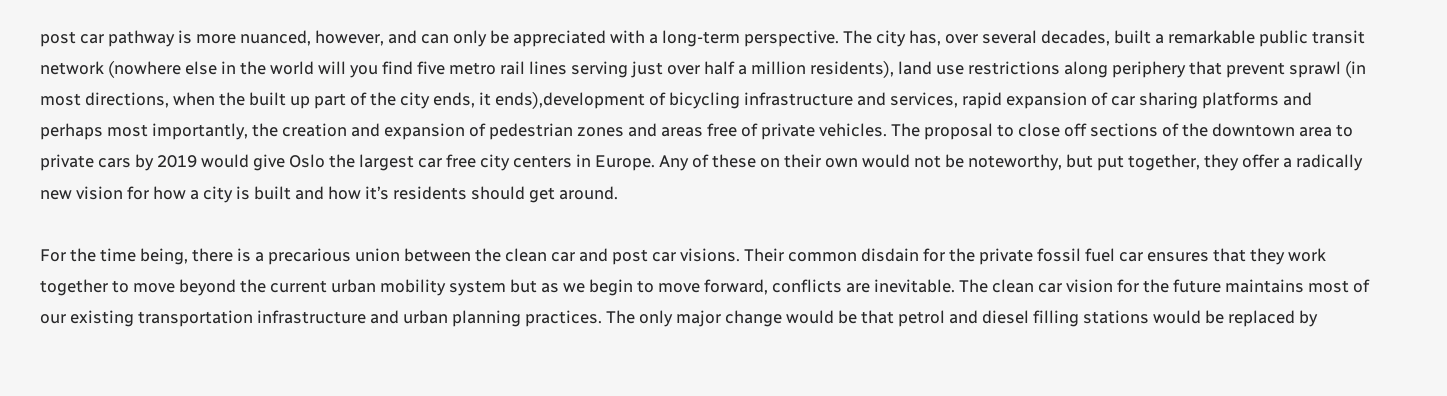post car pathway is more nuanced, however, and can only be appreciated with a long-term perspective. The city has, over several decades, built a remarkable public transit network (nowhere else in the world will you find five metro rail lines serving just over half a million residents), land use restrictions along periphery that prevent sprawl (in most directions, when the built up part of the city ends, it ends),development of bicycling infrastructure and services, rapid expansion of car sharing platforms and perhaps most importantly, the creation and expansion of pedestrian zones and areas free of private vehicles. The proposal to close off sections of the downtown area to private cars by 2019 would give Oslo the largest car free city centers in Europe. Any of these on their own would not be noteworthy, but put together, they offer a radically new vision for how a city is built and how it’s residents should get around.

For the time being, there is a precarious union between the clean car and post car visions. Their common disdain for the private fossil fuel car ensures that they work together to move beyond the current urban mobility system but as we begin to move forward, conflicts are inevitable. The clean car vision for the future maintains most of our existing transportation infrastructure and urban planning practices. The only major change would be that petrol and diesel filling stations would be replaced by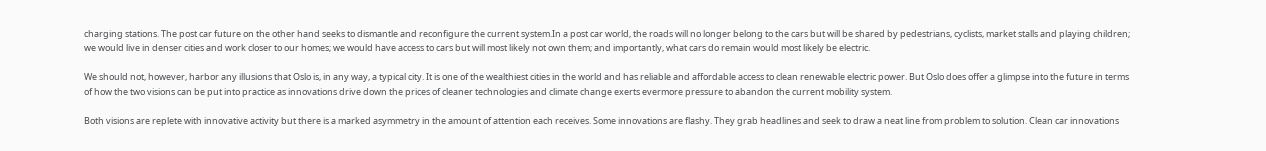charging stations. The post car future on the other hand seeks to dismantle and reconfigure the current system.In a post car world, the roads will no longer belong to the cars but will be shared by pedestrians, cyclists, market stalls and playing children; we would live in denser cities and work closer to our homes; we would have access to cars but will most likely not own them; and importantly, what cars do remain would most likely be electric.

We should not, however, harbor any illusions that Oslo is, in any way, a typical city. It is one of the wealthiest cities in the world and has reliable and affordable access to clean renewable electric power. But Oslo does offer a glimpse into the future in terms of how the two visions can be put into practice as innovations drive down the prices of cleaner technologies and climate change exerts evermore pressure to abandon the current mobility system.

Both visions are replete with innovative activity but there is a marked asymmetry in the amount of attention each receives. Some innovations are flashy. They grab headlines and seek to draw a neat line from problem to solution. Clean car innovations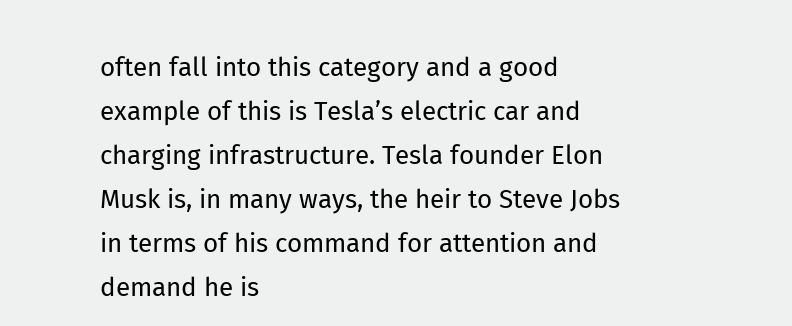often fall into this category and a good example of this is Tesla’s electric car and charging infrastructure. Tesla founder Elon Musk is, in many ways, the heir to Steve Jobs in terms of his command for attention and demand he is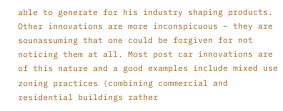able to generate for his industry shaping products. Other innovations are more inconspicuous – they are sounassuming that one could be forgiven for not noticing them at all. Most post car innovations are of this nature and a good examples include mixed use zoning practices (combining commercial and residential buildings rather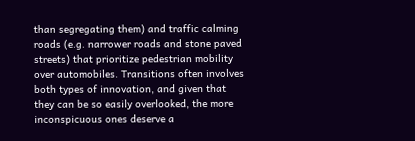than segregating them) and traffic calming roads (e.g. narrower roads and stone paved streets) that prioritize pedestrian mobility over automobiles. Transitions often involves both types of innovation, and given that they can be so easily overlooked, the more inconspicuous ones deserve a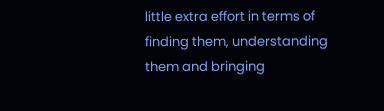little extra effort in terms of finding them, understanding them and bringing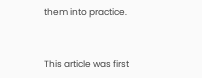them into practice.


This article was first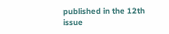published in the 12th issue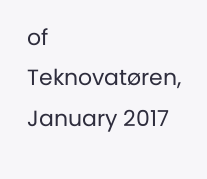of Teknovatøren, January 2017